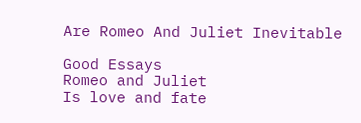Are Romeo And Juliet Inevitable

Good Essays
Romeo and Juliet
Is love and fate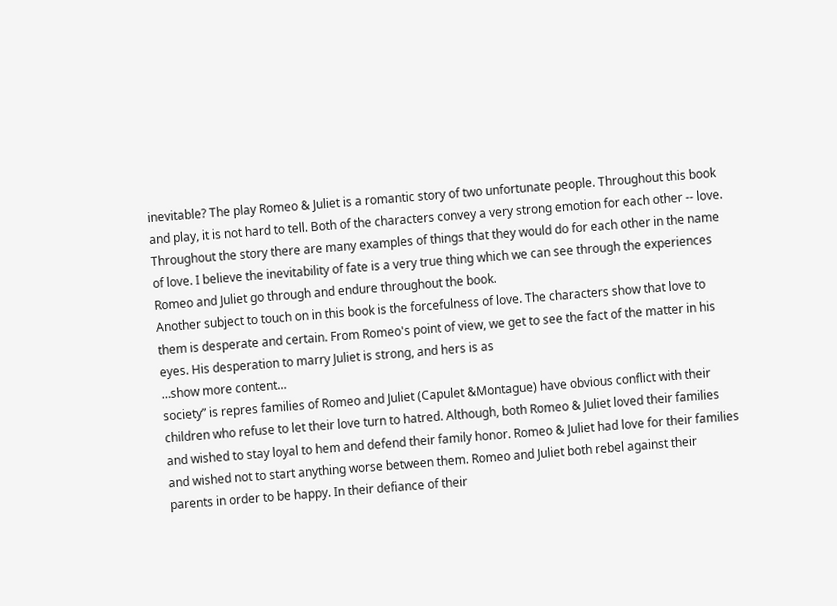inevitable? The play Romeo & Juliet is a romantic story of two unfortunate people. Throughout this book and play, it is not hard to tell. Both of the characters convey a very strong emotion for each other -- love. Throughout the story there are many examples of things that they would do for each other in the name of love. I believe the inevitability of fate is a very true thing which we can see through the experiences Romeo and Juliet go through and endure throughout the book.
Another subject to touch on in this book is the forcefulness of love. The characters show that love to them is desperate and certain. From Romeo's point of view, we get to see the fact of the matter in his eyes. His desperation to marry Juliet is strong, and hers is as
…show more content…
society” is repres families of Romeo and Juliet (Capulet &Montague) have obvious conflict with their children who refuse to let their love turn to hatred. Although, both Romeo & Juliet loved their families and wished to stay loyal to hem and defend their family honor. Romeo & Juliet had love for their families and wished not to start anything worse between them. Romeo and Juliet both rebel against their parents in order to be happy. In their defiance of their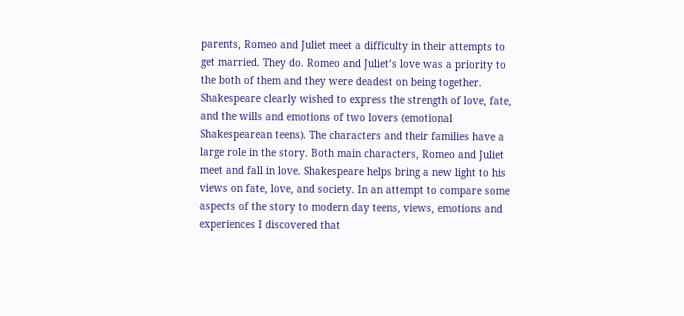parents, Romeo and Juliet meet a difficulty in their attempts to get married. They do. Romeo and Juliet’s love was a priority to the both of them and they were deadest on being together.
Shakespeare clearly wished to express the strength of love, fate, and the wills and emotions of two lovers (emotional Shakespearean teens). The characters and their families have a large role in the story. Both main characters, Romeo and Juliet meet and fall in love. Shakespeare helps bring a new light to his views on fate, love, and society. In an attempt to compare some aspects of the story to modern day teens, views, emotions and experiences I discovered that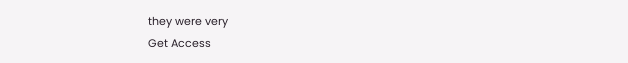they were very
Get Access